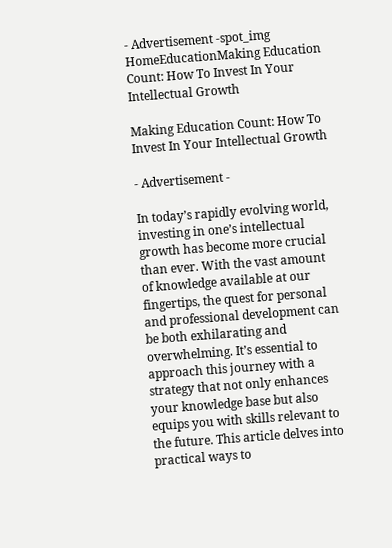- Advertisement -spot_img
HomeEducationMaking Education Count: How To Invest In Your Intellectual Growth

Making Education Count: How To Invest In Your Intellectual Growth

- Advertisement -

In today’s rapidly evolving world, investing in one’s intellectual growth has become more crucial than ever. With the vast amount of knowledge available at our fingertips, the quest for personal and professional development can be both exhilarating and overwhelming. It’s essential to approach this journey with a strategy that not only enhances your knowledge base but also equips you with skills relevant to the future. This article delves into practical ways to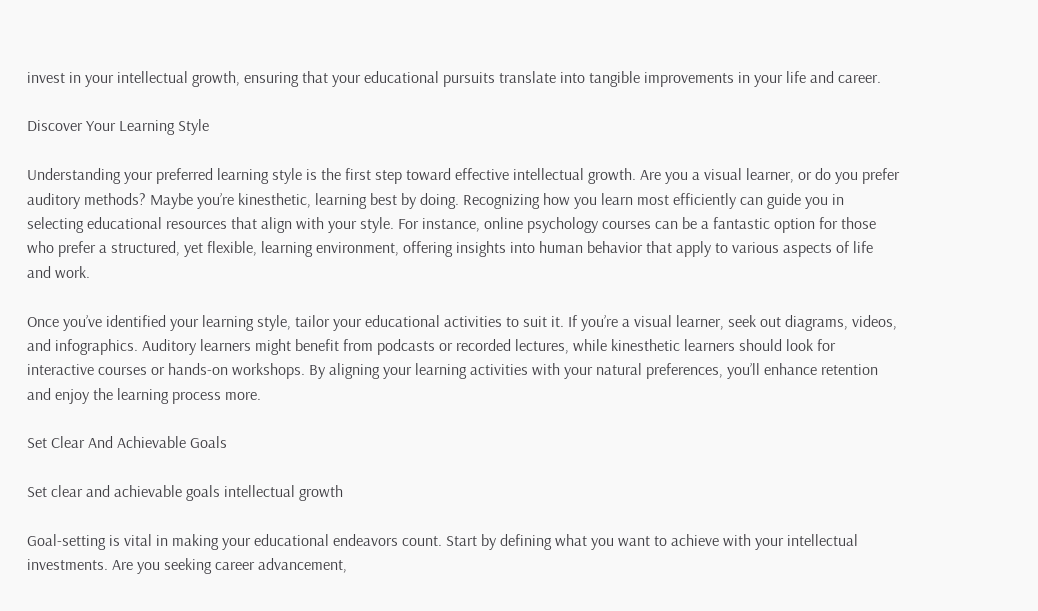invest in your intellectual growth, ensuring that your educational pursuits translate into tangible improvements in your life and career.

Discover Your Learning Style

Understanding your preferred learning style is the first step toward effective intellectual growth. Are you a visual learner, or do you prefer auditory methods? Maybe you’re kinesthetic, learning best by doing. Recognizing how you learn most efficiently can guide you in selecting educational resources that align with your style. For instance, online psychology courses can be a fantastic option for those who prefer a structured, yet flexible, learning environment, offering insights into human behavior that apply to various aspects of life and work.

Once you’ve identified your learning style, tailor your educational activities to suit it. If you’re a visual learner, seek out diagrams, videos, and infographics. Auditory learners might benefit from podcasts or recorded lectures, while kinesthetic learners should look for interactive courses or hands-on workshops. By aligning your learning activities with your natural preferences, you’ll enhance retention and enjoy the learning process more.

Set Clear And Achievable Goals

Set clear and achievable goals intellectual growth

Goal-setting is vital in making your educational endeavors count. Start by defining what you want to achieve with your intellectual investments. Are you seeking career advancement,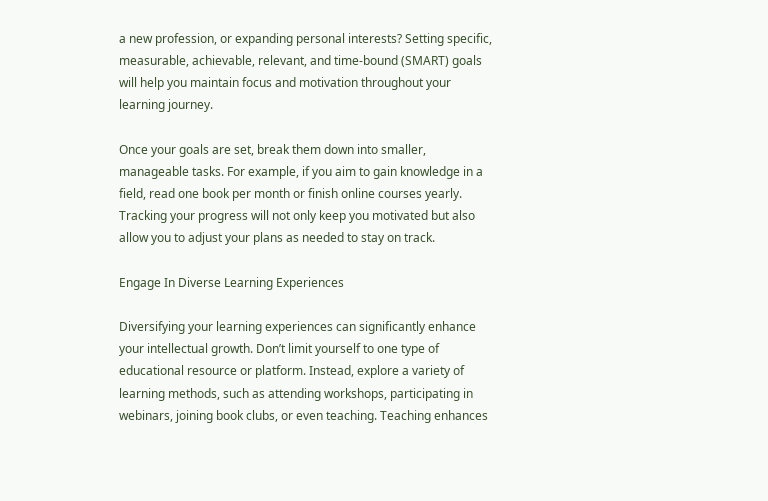a new profession, or expanding personal interests? Setting specific, measurable, achievable, relevant, and time-bound (SMART) goals will help you maintain focus and motivation throughout your learning journey.

Once your goals are set, break them down into smaller, manageable tasks. For example, if you aim to gain knowledge in a field, read one book per month or finish online courses yearly. Tracking your progress will not only keep you motivated but also allow you to adjust your plans as needed to stay on track.

Engage In Diverse Learning Experiences

Diversifying your learning experiences can significantly enhance your intellectual growth. Don’t limit yourself to one type of educational resource or platform. Instead, explore a variety of learning methods, such as attending workshops, participating in webinars, joining book clubs, or even teaching. Teaching enhances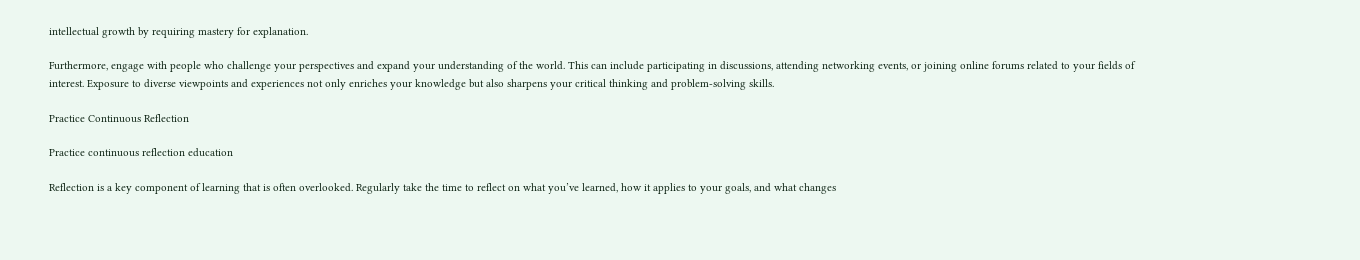intellectual growth by requiring mastery for explanation.

Furthermore, engage with people who challenge your perspectives and expand your understanding of the world. This can include participating in discussions, attending networking events, or joining online forums related to your fields of interest. Exposure to diverse viewpoints and experiences not only enriches your knowledge but also sharpens your critical thinking and problem-solving skills.

Practice Continuous Reflection

Practice continuous reflection education

Reflection is a key component of learning that is often overlooked. Regularly take the time to reflect on what you’ve learned, how it applies to your goals, and what changes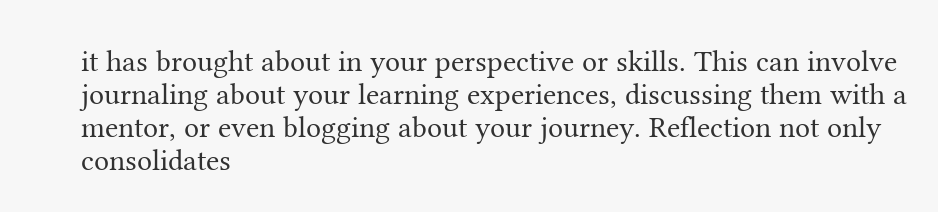it has brought about in your perspective or skills. This can involve journaling about your learning experiences, discussing them with a mentor, or even blogging about your journey. Reflection not only consolidates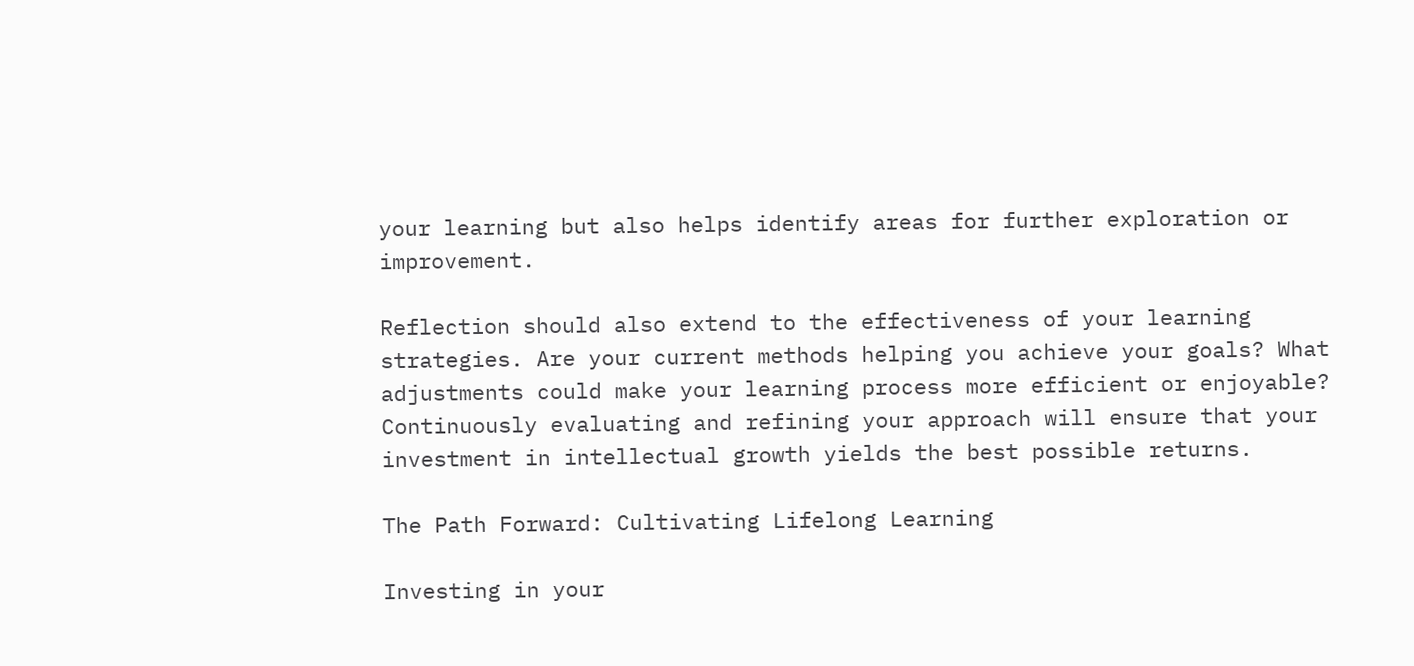your learning but also helps identify areas for further exploration or improvement.

Reflection should also extend to the effectiveness of your learning strategies. Are your current methods helping you achieve your goals? What adjustments could make your learning process more efficient or enjoyable? Continuously evaluating and refining your approach will ensure that your investment in intellectual growth yields the best possible returns.

The Path Forward: Cultivating Lifelong Learning

Investing in your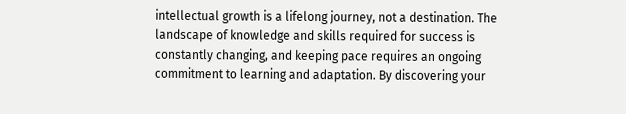intellectual growth is a lifelong journey, not a destination. The landscape of knowledge and skills required for success is constantly changing, and keeping pace requires an ongoing commitment to learning and adaptation. By discovering your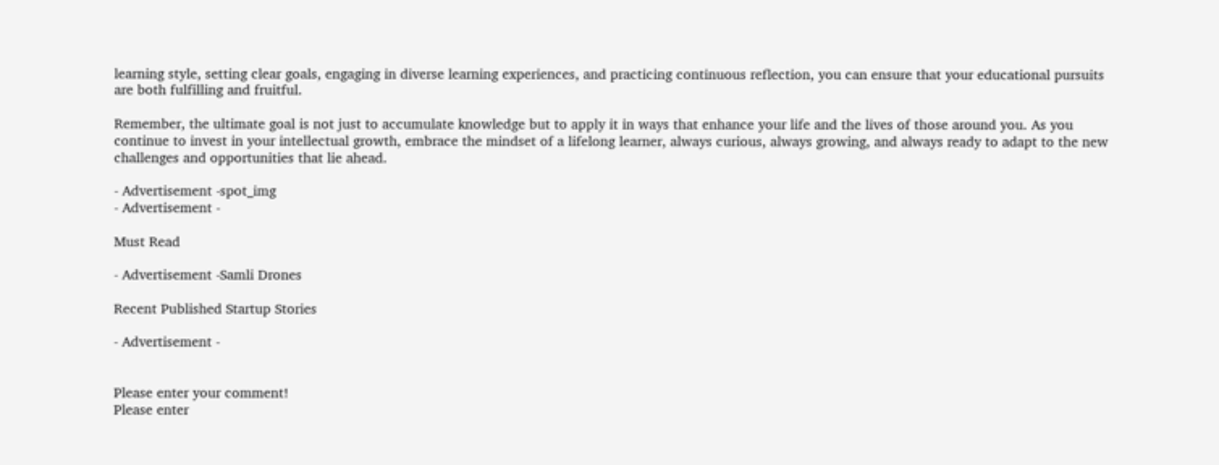learning style, setting clear goals, engaging in diverse learning experiences, and practicing continuous reflection, you can ensure that your educational pursuits are both fulfilling and fruitful.

Remember, the ultimate goal is not just to accumulate knowledge but to apply it in ways that enhance your life and the lives of those around you. As you continue to invest in your intellectual growth, embrace the mindset of a lifelong learner, always curious, always growing, and always ready to adapt to the new challenges and opportunities that lie ahead.

- Advertisement -spot_img
- Advertisement -

Must Read

- Advertisement -Samli Drones

Recent Published Startup Stories

- Advertisement -


Please enter your comment!
Please enter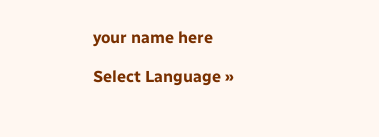your name here

Select Language »